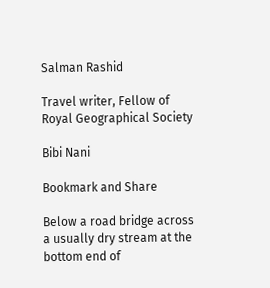Salman Rashid

Travel writer, Fellow of Royal Geographical Society

Bibi Nani

Bookmark and Share

Below a road bridge across a usually dry stream at the bottom end of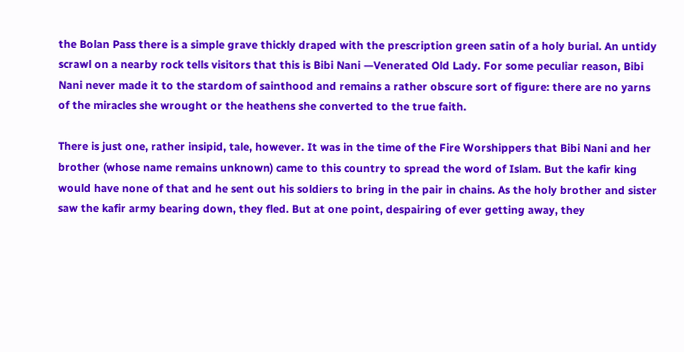the Bolan Pass there is a simple grave thickly draped with the prescription green satin of a holy burial. An untidy scrawl on a nearby rock tells visitors that this is Bibi Nani —Venerated Old Lady. For some peculiar reason, Bibi Nani never made it to the stardom of sainthood and remains a rather obscure sort of figure: there are no yarns of the miracles she wrought or the heathens she converted to the true faith.

There is just one, rather insipid, tale, however. It was in the time of the Fire Worshippers that Bibi Nani and her brother (whose name remains unknown) came to this country to spread the word of Islam. But the kafir king would have none of that and he sent out his soldiers to bring in the pair in chains. As the holy brother and sister saw the kafir army bearing down, they fled. But at one point, despairing of ever getting away, they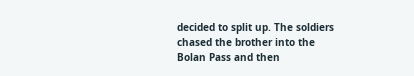decided to split up. The soldiers chased the brother into the Bolan Pass and then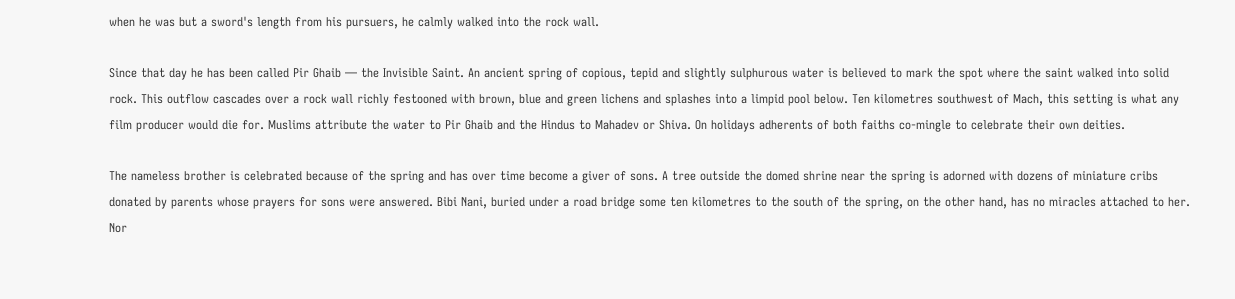when he was but a sword's length from his pursuers, he calmly walked into the rock wall.

Since that day he has been called Pir Ghaib — the Invisible Saint. An ancient spring of copious, tepid and slightly sulphurous water is believed to mark the spot where the saint walked into solid rock. This outflow cascades over a rock wall richly festooned with brown, blue and green lichens and splashes into a limpid pool below. Ten kilometres southwest of Mach, this setting is what any film producer would die for. Muslims attribute the water to Pir Ghaib and the Hindus to Mahadev or Shiva. On holidays adherents of both faiths co-mingle to celebrate their own deities.

The nameless brother is celebrated because of the spring and has over time become a giver of sons. A tree outside the domed shrine near the spring is adorned with dozens of miniature cribs donated by parents whose prayers for sons were answered. Bibi Nani, buried under a road bridge some ten kilometres to the south of the spring, on the other hand, has no miracles attached to her. Nor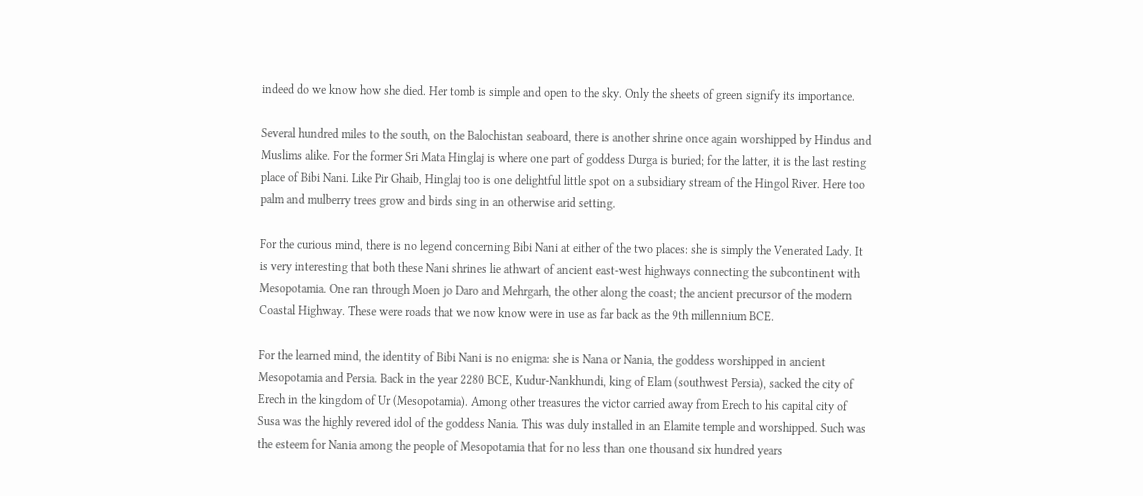indeed do we know how she died. Her tomb is simple and open to the sky. Only the sheets of green signify its importance.

Several hundred miles to the south, on the Balochistan seaboard, there is another shrine once again worshipped by Hindus and Muslims alike. For the former Sri Mata Hinglaj is where one part of goddess Durga is buried; for the latter, it is the last resting place of Bibi Nani. Like Pir Ghaib, Hinglaj too is one delightful little spot on a subsidiary stream of the Hingol River. Here too palm and mulberry trees grow and birds sing in an otherwise arid setting.

For the curious mind, there is no legend concerning Bibi Nani at either of the two places: she is simply the Venerated Lady. It is very interesting that both these Nani shrines lie athwart of ancient east-west highways connecting the subcontinent with Mesopotamia. One ran through Moen jo Daro and Mehrgarh, the other along the coast; the ancient precursor of the modern Coastal Highway. These were roads that we now know were in use as far back as the 9th millennium BCE.

For the learned mind, the identity of Bibi Nani is no enigma: she is Nana or Nania, the goddess worshipped in ancient Mesopotamia and Persia. Back in the year 2280 BCE, Kudur-Nankhundi, king of Elam (southwest Persia), sacked the city of Erech in the kingdom of Ur (Mesopotamia). Among other treasures the victor carried away from Erech to his capital city of Susa was the highly revered idol of the goddess Nania. This was duly installed in an Elamite temple and worshipped. Such was the esteem for Nania among the people of Mesopotamia that for no less than one thousand six hundred years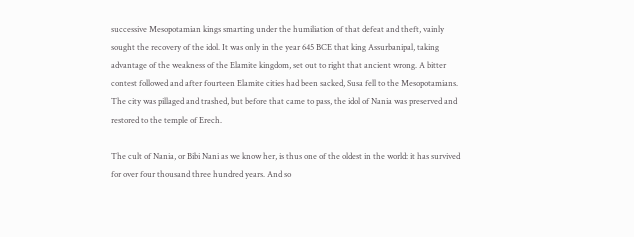successive Mesopotamian kings smarting under the humiliation of that defeat and theft, vainly sought the recovery of the idol. It was only in the year 645 BCE that king Assurbanipal, taking advantage of the weakness of the Elamite kingdom, set out to right that ancient wrong. A bitter contest followed and after fourteen Elamite cities had been sacked, Susa fell to the Mesopotamians. The city was pillaged and trashed, but before that came to pass, the idol of Nania was preserved and restored to the temple of Erech.

The cult of Nania, or Bibi Nani as we know her, is thus one of the oldest in the world: it has survived for over four thousand three hundred years. And so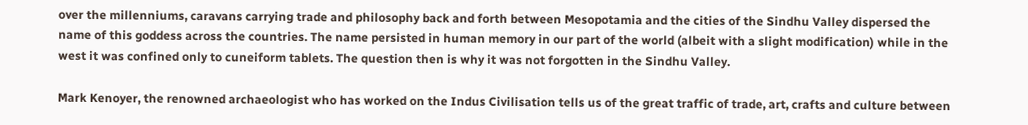over the millenniums, caravans carrying trade and philosophy back and forth between Mesopotamia and the cities of the Sindhu Valley dispersed the name of this goddess across the countries. The name persisted in human memory in our part of the world (albeit with a slight modification) while in the west it was confined only to cuneiform tablets. The question then is why it was not forgotten in the Sindhu Valley.

Mark Kenoyer, the renowned archaeologist who has worked on the Indus Civilisation tells us of the great traffic of trade, art, crafts and culture between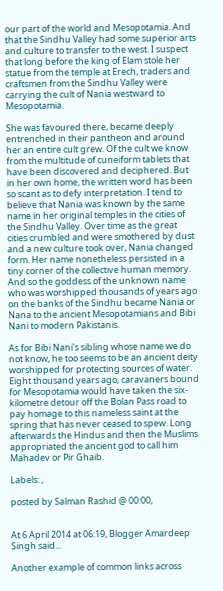our part of the world and Mesopotamia. And that the Sindhu Valley had some superior arts and culture to transfer to the west. I suspect that long before the king of Elam stole her statue from the temple at Erech, traders and craftsmen from the Sindhu Valley were carrying the cult of Nania westward to Mesopotamia.

She was favoured there, became deeply entrenched in their pantheon and around her an entire cult grew. Of the cult we know from the multitude of cuneiform tablets that have been discovered and deciphered. But in her own home, the written word has been so scant as to defy interpretation. I tend to believe that Nania was known by the same name in her original temples in the cities of the Sindhu Valley. Over time as the great cities crumbled and were smothered by dust and a new culture took over, Nania changed form. Her name nonetheless persisted in a tiny corner of the collective human memory. And so the goddess of the unknown name who was worshipped thousands of years ago on the banks of the Sindhu became Nania or Nana to the ancient Mesopotamians and Bibi Nani to modern Pakistanis.

As for Bibi Nani's sibling whose name we do not know, he too seems to be an ancient deity worshipped for protecting sources of water. Eight thousand years ago, caravaners bound for Mesopotamia would have taken the six-kilometre detour off the Bolan Pass road to pay homage to this nameless saint at the spring that has never ceased to spew. Long afterwards the Hindus and then the Muslims appropriated the ancient god to call him Mahadev or Pir Ghaib.

Labels: ,

posted by Salman Rashid @ 00:00,


At 6 April 2014 at 06:19, Blogger Amardeep Singh said...

Another example of common links across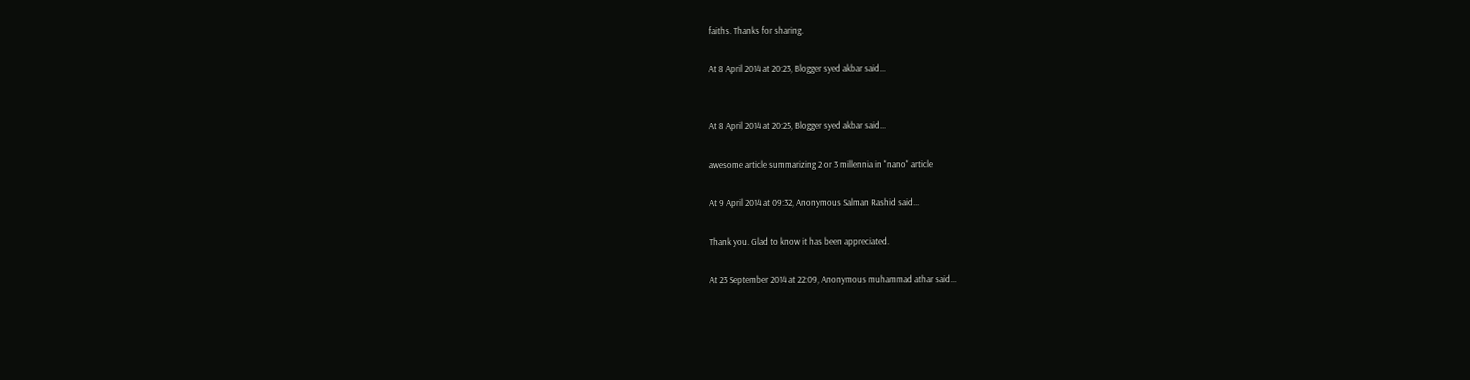faiths. Thanks for sharing.

At 8 April 2014 at 20:23, Blogger syed akbar said...


At 8 April 2014 at 20:25, Blogger syed akbar said...

awesome article summarizing 2 or 3 millennia in "nano" article

At 9 April 2014 at 09:32, Anonymous Salman Rashid said...

Thank you. Glad to know it has been appreciated.

At 23 September 2014 at 22:09, Anonymous muhammad athar said...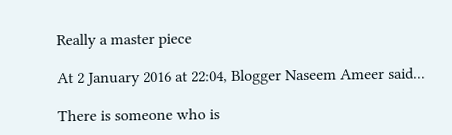Really a master piece

At 2 January 2016 at 22:04, Blogger Naseem Ameer said...

There is someone who is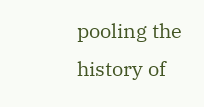pooling the history of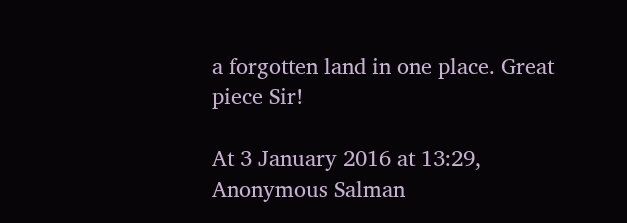a forgotten land in one place. Great piece Sir!

At 3 January 2016 at 13:29, Anonymous Salman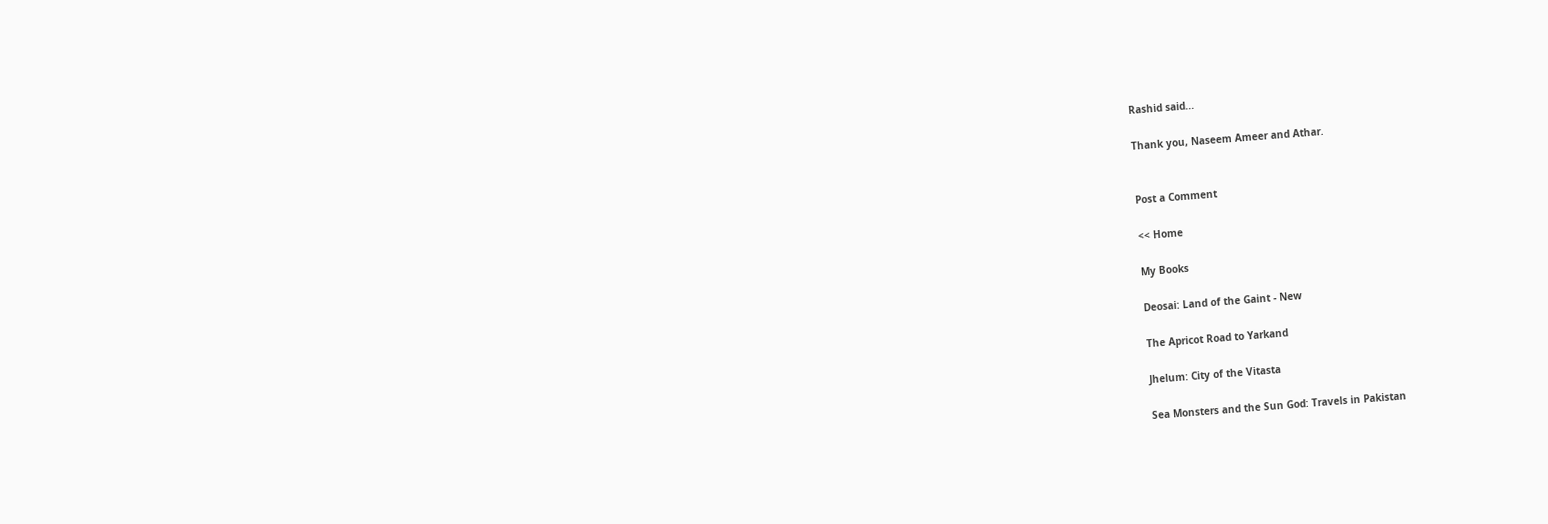Rashid said...

Thank you, Naseem Ameer and Athar.


Post a Comment

<< Home

My Books

Deosai: Land of the Gaint - New

The Apricot Road to Yarkand

Jhelum: City of the Vitasta

Sea Monsters and the Sun God: Travels in Pakistan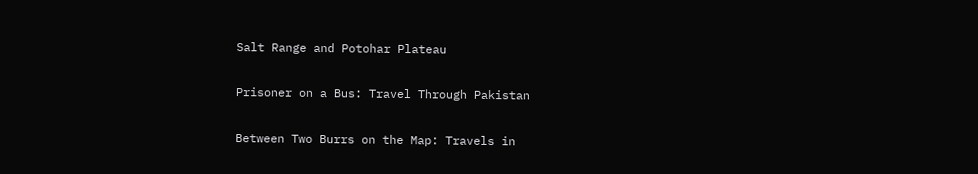Salt Range and Potohar Plateau

Prisoner on a Bus: Travel Through Pakistan

Between Two Burrs on the Map: Travels in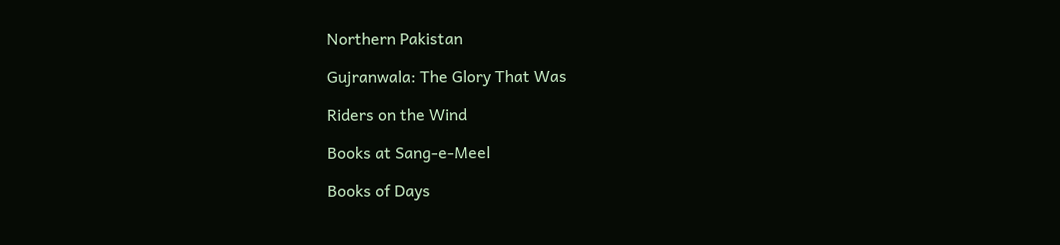Northern Pakistan

Gujranwala: The Glory That Was

Riders on the Wind

Books at Sang-e-Meel

Books of Days